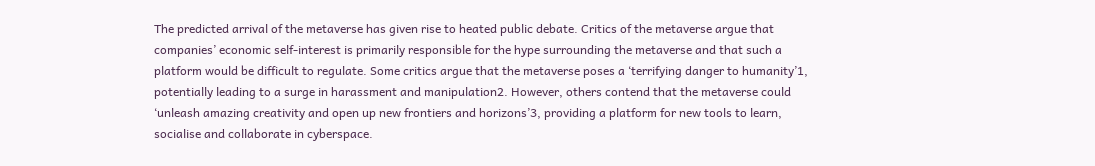The predicted arrival of the metaverse has given rise to heated public debate. Critics of the metaverse argue that companies’ economic self-interest is primarily responsible for the hype surrounding the metaverse and that such a platform would be difficult to regulate. Some critics argue that the metaverse poses a ‘terrifying danger to humanity’1, potentially leading to a surge in harassment and manipulation2. However, others contend that the metaverse could ‘unleash amazing creativity and open up new frontiers and horizons’3, providing a platform for new tools to learn, socialise and collaborate in cyberspace.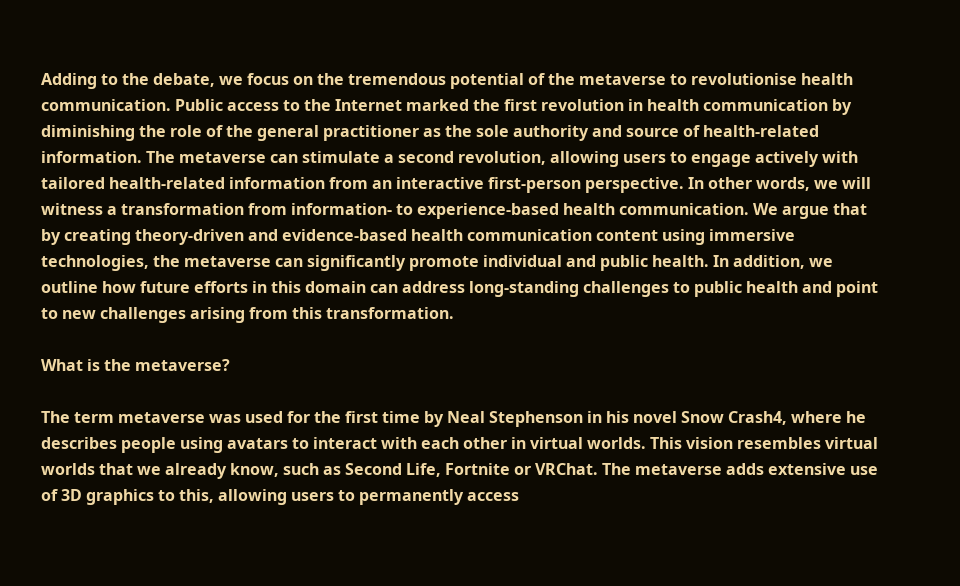Adding to the debate, we focus on the tremendous potential of the metaverse to revolutionise health communication. Public access to the Internet marked the first revolution in health communication by diminishing the role of the general practitioner as the sole authority and source of health-related information. The metaverse can stimulate a second revolution, allowing users to engage actively with tailored health-related information from an interactive first-person perspective. In other words, we will witness a transformation from information- to experience-based health communication. We argue that by creating theory-driven and evidence-based health communication content using immersive technologies, the metaverse can significantly promote individual and public health. In addition, we outline how future efforts in this domain can address long-standing challenges to public health and point to new challenges arising from this transformation.

What is the metaverse?

The term metaverse was used for the first time by Neal Stephenson in his novel Snow Crash4, where he describes people using avatars to interact with each other in virtual worlds. This vision resembles virtual worlds that we already know, such as Second Life, Fortnite or VRChat. The metaverse adds extensive use of 3D graphics to this, allowing users to permanently access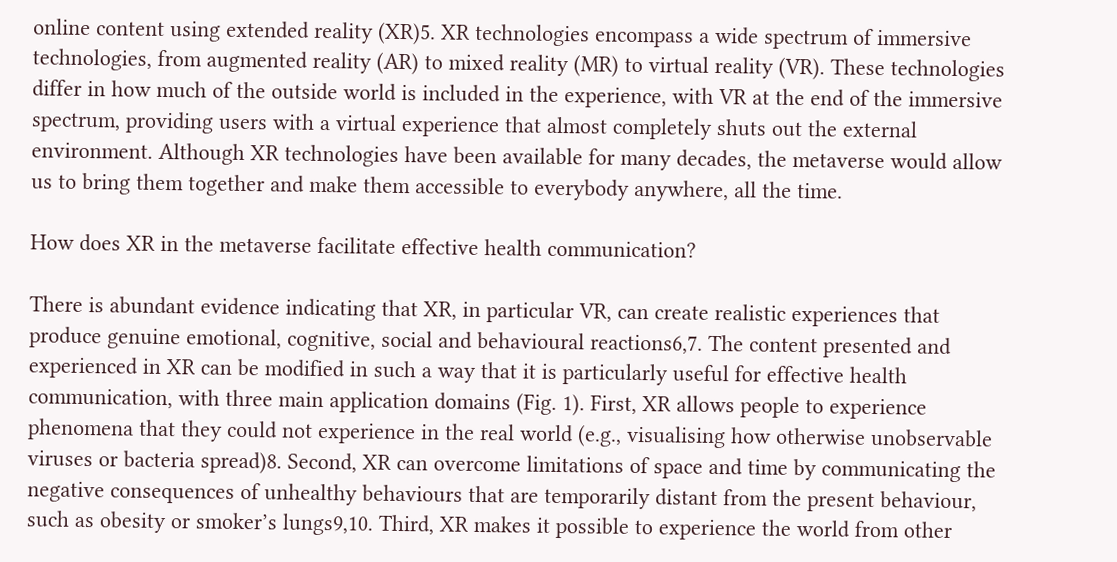online content using extended reality (XR)5. XR technologies encompass a wide spectrum of immersive technologies, from augmented reality (AR) to mixed reality (MR) to virtual reality (VR). These technologies differ in how much of the outside world is included in the experience, with VR at the end of the immersive spectrum, providing users with a virtual experience that almost completely shuts out the external environment. Although XR technologies have been available for many decades, the metaverse would allow us to bring them together and make them accessible to everybody anywhere, all the time.

How does XR in the metaverse facilitate effective health communication?

There is abundant evidence indicating that XR, in particular VR, can create realistic experiences that produce genuine emotional, cognitive, social and behavioural reactions6,7. The content presented and experienced in XR can be modified in such a way that it is particularly useful for effective health communication, with three main application domains (Fig. 1). First, XR allows people to experience phenomena that they could not experience in the real world (e.g., visualising how otherwise unobservable viruses or bacteria spread)8. Second, XR can overcome limitations of space and time by communicating the negative consequences of unhealthy behaviours that are temporarily distant from the present behaviour, such as obesity or smoker’s lungs9,10. Third, XR makes it possible to experience the world from other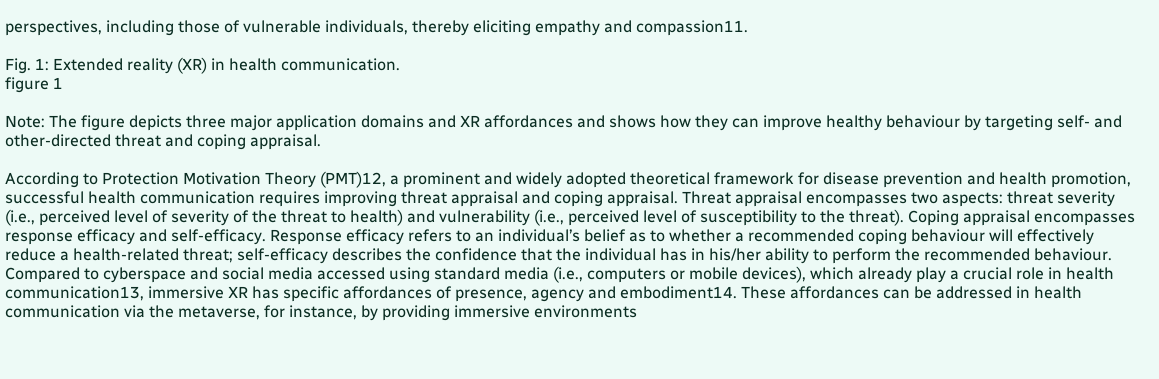perspectives, including those of vulnerable individuals, thereby eliciting empathy and compassion11.

Fig. 1: Extended reality (XR) in health communication.
figure 1

Note: The figure depicts three major application domains and XR affordances and shows how they can improve healthy behaviour by targeting self- and other-directed threat and coping appraisal.

According to Protection Motivation Theory (PMT)12, a prominent and widely adopted theoretical framework for disease prevention and health promotion, successful health communication requires improving threat appraisal and coping appraisal. Threat appraisal encompasses two aspects: threat severity (i.e., perceived level of severity of the threat to health) and vulnerability (i.e., perceived level of susceptibility to the threat). Coping appraisal encompasses response efficacy and self-efficacy. Response efficacy refers to an individual’s belief as to whether a recommended coping behaviour will effectively reduce a health-related threat; self-efficacy describes the confidence that the individual has in his/her ability to perform the recommended behaviour. Compared to cyberspace and social media accessed using standard media (i.e., computers or mobile devices), which already play a crucial role in health communication13, immersive XR has specific affordances of presence, agency and embodiment14. These affordances can be addressed in health communication via the metaverse, for instance, by providing immersive environments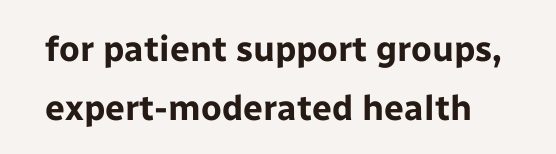for patient support groups, expert-moderated health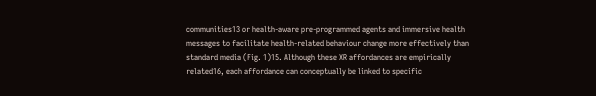communities13 or health-aware pre-programmed agents and immersive health messages to facilitate health-related behaviour change more effectively than standard media (Fig. 1)15. Although these XR affordances are empirically related16, each affordance can conceptually be linked to specific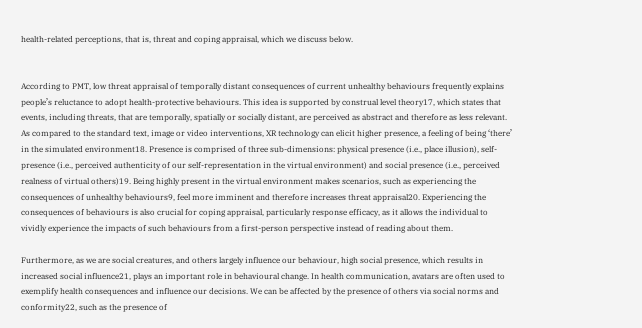health-related perceptions, that is, threat and coping appraisal, which we discuss below.


According to PMT, low threat appraisal of temporally distant consequences of current unhealthy behaviours frequently explains people’s reluctance to adopt health-protective behaviours. This idea is supported by construal level theory17, which states that events, including threats, that are temporally, spatially or socially distant, are perceived as abstract and therefore as less relevant. As compared to the standard text, image or video interventions, XR technology can elicit higher presence, a feeling of being ‘there’ in the simulated environment18. Presence is comprised of three sub-dimensions: physical presence (i.e., place illusion), self-presence (i.e., perceived authenticity of our self-representation in the virtual environment) and social presence (i.e., perceived realness of virtual others)19. Being highly present in the virtual environment makes scenarios, such as experiencing the consequences of unhealthy behaviours9, feel more imminent and therefore increases threat appraisal20. Experiencing the consequences of behaviours is also crucial for coping appraisal, particularly response efficacy, as it allows the individual to vividly experience the impacts of such behaviours from a first-person perspective instead of reading about them.

Furthermore, as we are social creatures, and others largely influence our behaviour, high social presence, which results in increased social influence21, plays an important role in behavioural change. In health communication, avatars are often used to exemplify health consequences and influence our decisions. We can be affected by the presence of others via social norms and conformity22, such as the presence of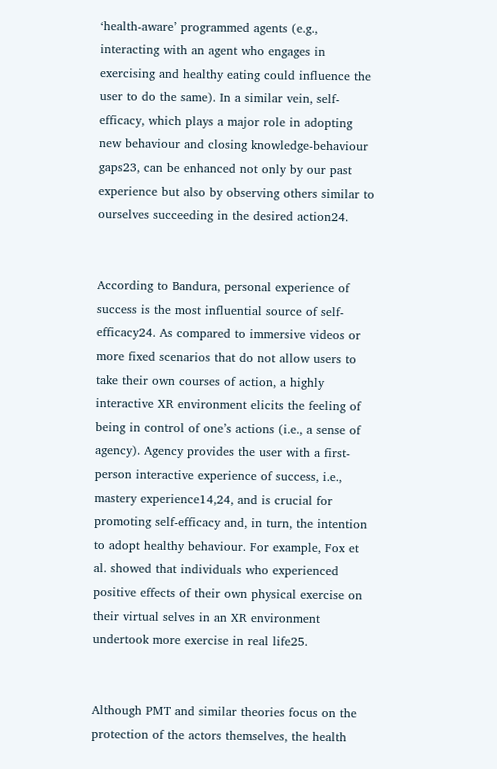‘health-aware’ programmed agents (e.g., interacting with an agent who engages in exercising and healthy eating could influence the user to do the same). In a similar vein, self-efficacy, which plays a major role in adopting new behaviour and closing knowledge-behaviour gaps23, can be enhanced not only by our past experience but also by observing others similar to ourselves succeeding in the desired action24.


According to Bandura, personal experience of success is the most influential source of self-efficacy24. As compared to immersive videos or more fixed scenarios that do not allow users to take their own courses of action, a highly interactive XR environment elicits the feeling of being in control of one’s actions (i.e., a sense of agency). Agency provides the user with a first-person interactive experience of success, i.e., mastery experience14,24, and is crucial for promoting self-efficacy and, in turn, the intention to adopt healthy behaviour. For example, Fox et al. showed that individuals who experienced positive effects of their own physical exercise on their virtual selves in an XR environment undertook more exercise in real life25.


Although PMT and similar theories focus on the protection of the actors themselves, the health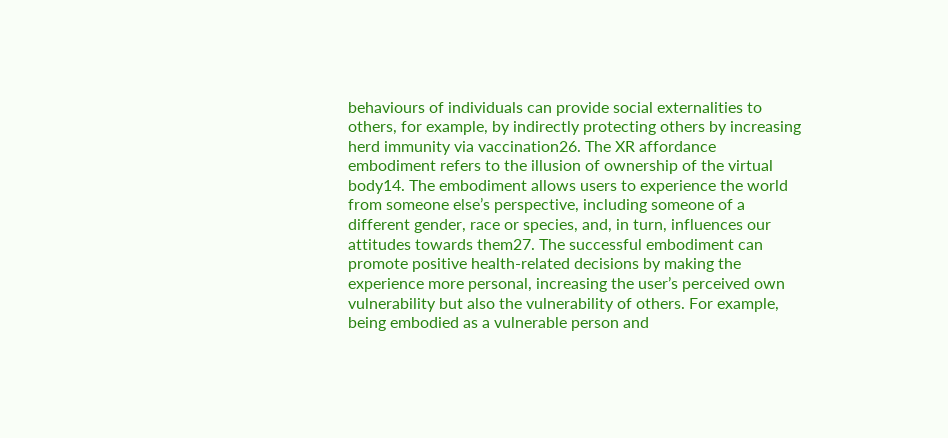behaviours of individuals can provide social externalities to others, for example, by indirectly protecting others by increasing herd immunity via vaccination26. The XR affordance embodiment refers to the illusion of ownership of the virtual body14. The embodiment allows users to experience the world from someone else’s perspective, including someone of a different gender, race or species, and, in turn, influences our attitudes towards them27. The successful embodiment can promote positive health-related decisions by making the experience more personal, increasing the user’s perceived own vulnerability but also the vulnerability of others. For example, being embodied as a vulnerable person and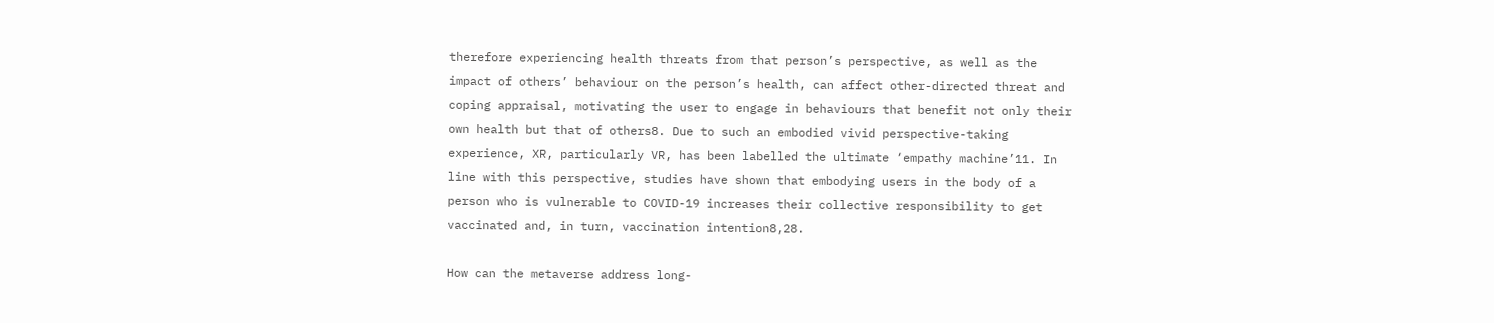therefore experiencing health threats from that person’s perspective, as well as the impact of others’ behaviour on the person’s health, can affect other-directed threat and coping appraisal, motivating the user to engage in behaviours that benefit not only their own health but that of others8. Due to such an embodied vivid perspective-taking experience, XR, particularly VR, has been labelled the ultimate ‘empathy machine’11. In line with this perspective, studies have shown that embodying users in the body of a person who is vulnerable to COVID-19 increases their collective responsibility to get vaccinated and, in turn, vaccination intention8,28.

How can the metaverse address long-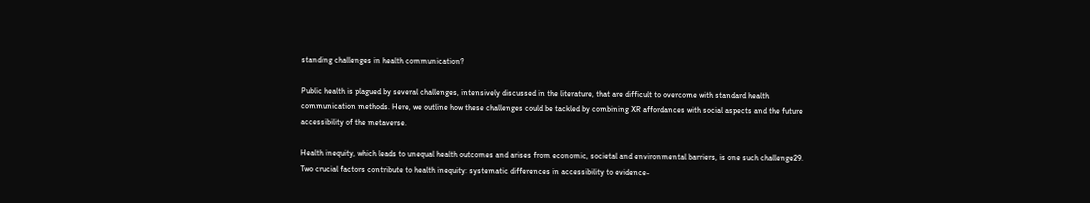standing challenges in health communication?

Public health is plagued by several challenges, intensively discussed in the literature, that are difficult to overcome with standard health communication methods. Here, we outline how these challenges could be tackled by combining XR affordances with social aspects and the future accessibility of the metaverse.

Health inequity, which leads to unequal health outcomes and arises from economic, societal and environmental barriers, is one such challenge29. Two crucial factors contribute to health inequity: systematic differences in accessibility to evidence-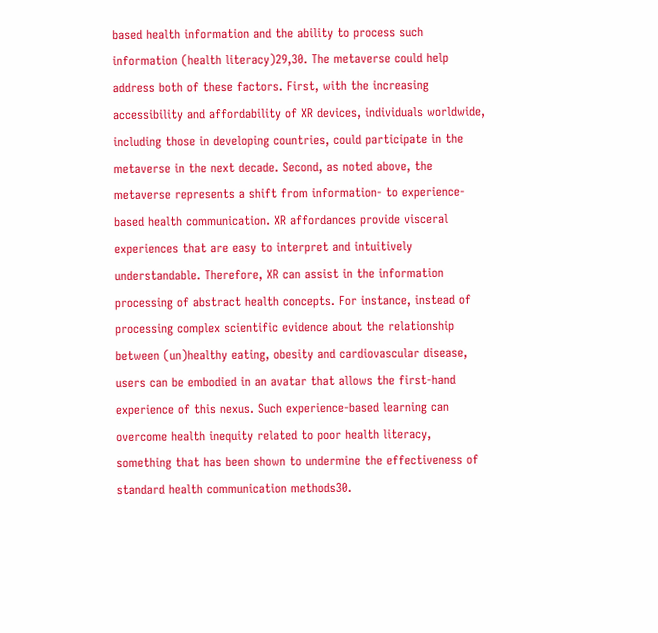based health information and the ability to process such information (health literacy)29,30. The metaverse could help address both of these factors. First, with the increasing accessibility and affordability of XR devices, individuals worldwide, including those in developing countries, could participate in the metaverse in the next decade. Second, as noted above, the metaverse represents a shift from information- to experience-based health communication. XR affordances provide visceral experiences that are easy to interpret and intuitively understandable. Therefore, XR can assist in the information processing of abstract health concepts. For instance, instead of processing complex scientific evidence about the relationship between (un)healthy eating, obesity and cardiovascular disease, users can be embodied in an avatar that allows the first-hand experience of this nexus. Such experience-based learning can overcome health inequity related to poor health literacy, something that has been shown to undermine the effectiveness of standard health communication methods30.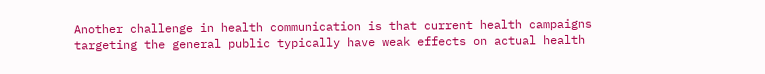Another challenge in health communication is that current health campaigns targeting the general public typically have weak effects on actual health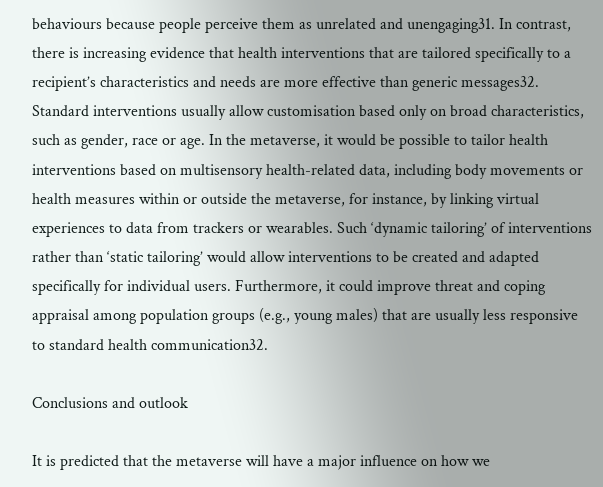behaviours because people perceive them as unrelated and unengaging31. In contrast, there is increasing evidence that health interventions that are tailored specifically to a recipient’s characteristics and needs are more effective than generic messages32. Standard interventions usually allow customisation based only on broad characteristics, such as gender, race or age. In the metaverse, it would be possible to tailor health interventions based on multisensory health-related data, including body movements or health measures within or outside the metaverse, for instance, by linking virtual experiences to data from trackers or wearables. Such ‘dynamic tailoring’ of interventions rather than ‘static tailoring’ would allow interventions to be created and adapted specifically for individual users. Furthermore, it could improve threat and coping appraisal among population groups (e.g., young males) that are usually less responsive to standard health communication32.

Conclusions and outlook

It is predicted that the metaverse will have a major influence on how we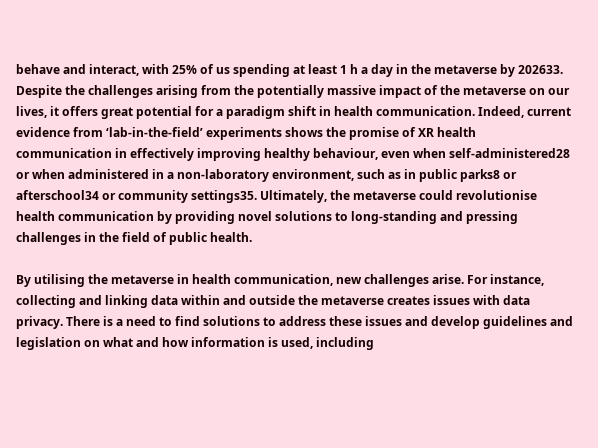behave and interact, with 25% of us spending at least 1 h a day in the metaverse by 202633. Despite the challenges arising from the potentially massive impact of the metaverse on our lives, it offers great potential for a paradigm shift in health communication. Indeed, current evidence from ‘lab-in-the-field’ experiments shows the promise of XR health communication in effectively improving healthy behaviour, even when self-administered28 or when administered in a non-laboratory environment, such as in public parks8 or afterschool34 or community settings35. Ultimately, the metaverse could revolutionise health communication by providing novel solutions to long-standing and pressing challenges in the field of public health.

By utilising the metaverse in health communication, new challenges arise. For instance, collecting and linking data within and outside the metaverse creates issues with data privacy. There is a need to find solutions to address these issues and develop guidelines and legislation on what and how information is used, including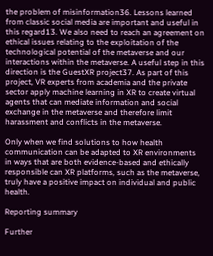the problem of misinformation36. Lessons learned from classic social media are important and useful in this regard13. We also need to reach an agreement on ethical issues relating to the exploitation of the technological potential of the metaverse and our interactions within the metaverse. A useful step in this direction is the GuestXR project37. As part of this project, VR experts from academia and the private sector apply machine learning in XR to create virtual agents that can mediate information and social exchange in the metaverse and therefore limit harassment and conflicts in the metaverse.

Only when we find solutions to how health communication can be adapted to XR environments in ways that are both evidence-based and ethically responsible can XR platforms, such as the metaverse, truly have a positive impact on individual and public health.

Reporting summary

Further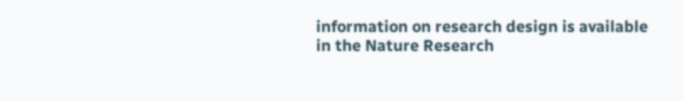information on research design is available in the Nature Research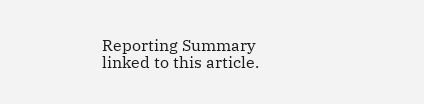Reporting Summary linked to this article.